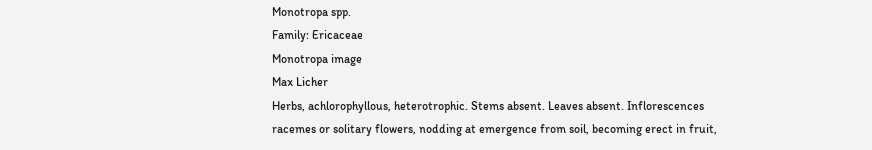Monotropa spp.
Family: Ericaceae
Monotropa image
Max Licher
Herbs, achlorophyllous, heterotrophic. Stems absent. Leaves absent. Inflorescences racemes or solitary flowers, nodding at emergence from soil, becoming erect in fruit,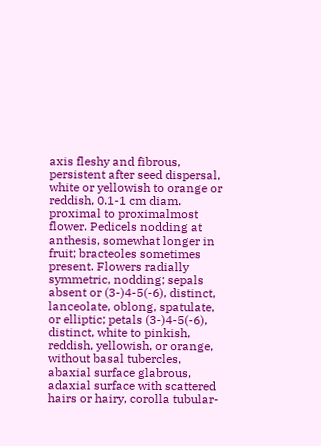axis fleshy and fibrous, persistent after seed dispersal, white or yellowish to orange or reddish, 0.1-1 cm diam. proximal to proximalmost flower. Pedicels nodding at anthesis, somewhat longer in fruit; bracteoles sometimes present. Flowers radially symmetric, nodding; sepals absent or (3-)4-5(-6), distinct, lanceolate, oblong, spatulate, or elliptic; petals (3-)4-5(-6), distinct, white to pinkish, reddish, yellowish, or orange, without basal tubercles, abaxial surface glabrous, adaxial surface with scattered hairs or hairy, corolla tubular-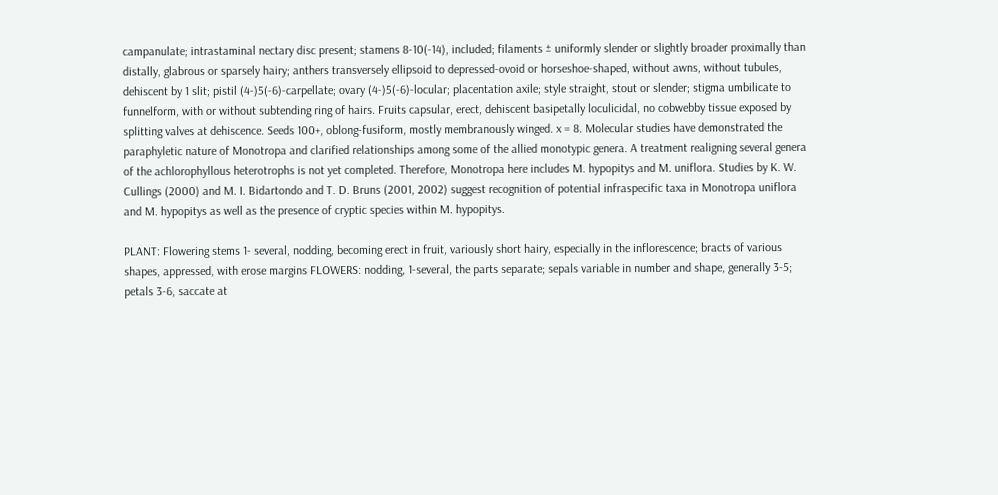campanulate; intrastaminal nectary disc present; stamens 8-10(-14), included; filaments ± uniformly slender or slightly broader proximally than distally, glabrous or sparsely hairy; anthers transversely ellipsoid to depressed-ovoid or horseshoe-shaped, without awns, without tubules, dehiscent by 1 slit; pistil (4-)5(-6)-carpellate; ovary (4-)5(-6)-locular; placentation axile; style straight, stout or slender; stigma umbilicate to funnelform, with or without subtending ring of hairs. Fruits capsular, erect, dehiscent basipetally loculicidal, no cobwebby tissue exposed by splitting valves at dehiscence. Seeds 100+, oblong-fusiform, mostly membranously winged. x = 8. Molecular studies have demonstrated the paraphyletic nature of Monotropa and clarified relationships among some of the allied monotypic genera. A treatment realigning several genera of the achlorophyllous heterotrophs is not yet completed. Therefore, Monotropa here includes M. hypopitys and M. uniflora. Studies by K. W. Cullings (2000) and M. I. Bidartondo and T. D. Bruns (2001, 2002) suggest recognition of potential infraspecific taxa in Monotropa uniflora and M. hypopitys as well as the presence of cryptic species within M. hypopitys.

PLANT: Flowering stems 1- several, nodding, becoming erect in fruit, variously short hairy, especially in the inflorescence; bracts of various shapes, appressed, with erose margins FLOWERS: nodding, 1-several, the parts separate; sepals variable in number and shape, generally 3-5; petals 3-6, saccate at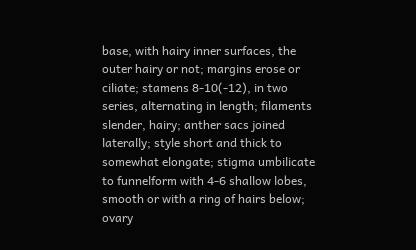base, with hairy inner surfaces, the outer hairy or not; margins erose or ciliate; stamens 8-10(-12), in two series, alternating in length; filaments slender, hairy; anther sacs joined laterally; style short and thick to somewhat elongate; stigma umbilicate to funnelform with 4-6 shallow lobes, smooth or with a ring of hairs below; ovary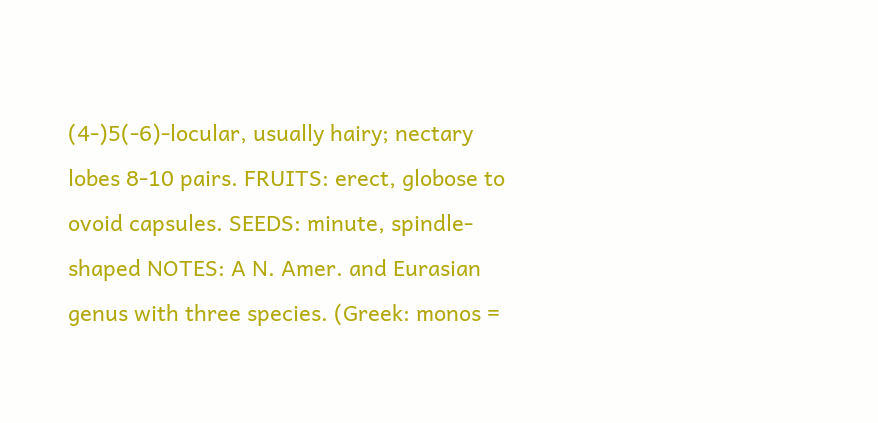(4-)5(-6)-locular, usually hairy; nectary lobes 8-10 pairs. FRUITS: erect, globose to ovoid capsules. SEEDS: minute, spindle-shaped NOTES: A N. Amer. and Eurasian genus with three species. (Greek: monos =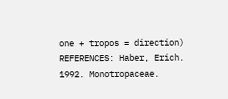one + tropos = direction) REFERENCES: Haber, Erich. 1992. Monotropaceae.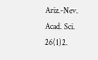Ariz.-Nev. Acad. Sci. 26(1)2.